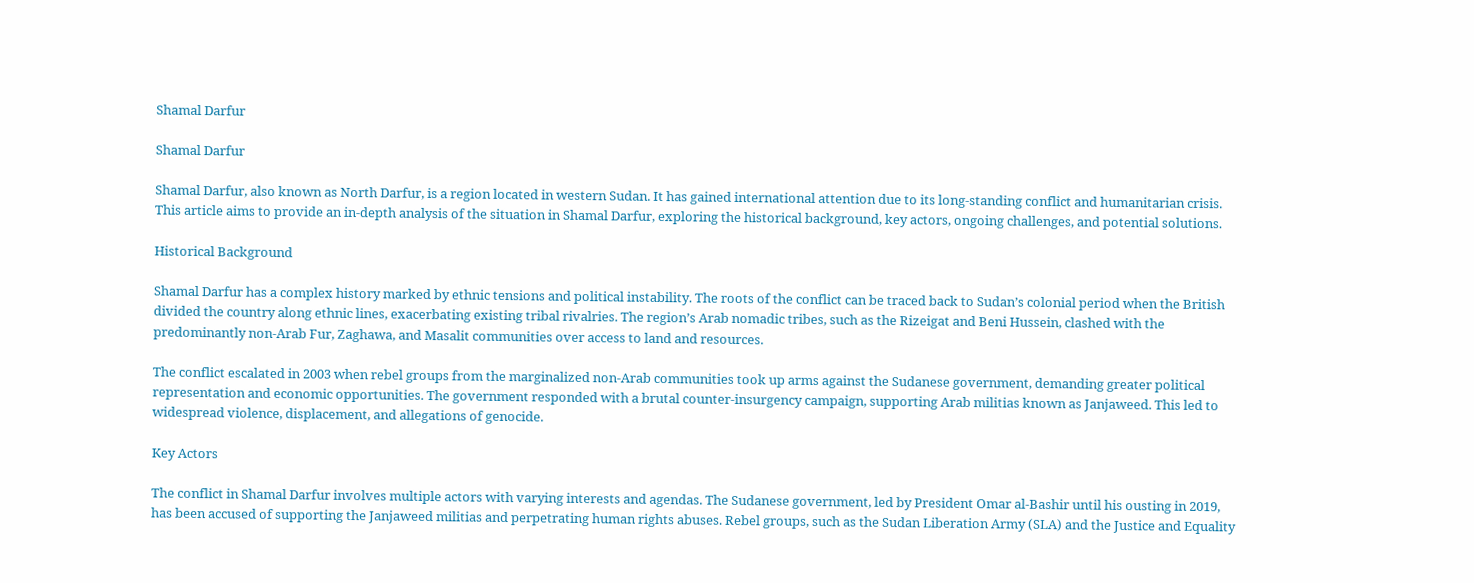Shamal Darfur

Shamal Darfur

Shamal Darfur, also known as North Darfur, is a region located in western Sudan. It has gained international attention due to its long-standing conflict and humanitarian crisis. This article aims to provide an in-depth analysis of the situation in Shamal Darfur, exploring the historical background, key actors, ongoing challenges, and potential solutions.

Historical Background

Shamal Darfur has a complex history marked by ethnic tensions and political instability. The roots of the conflict can be traced back to Sudan’s colonial period when the British divided the country along ethnic lines, exacerbating existing tribal rivalries. The region’s Arab nomadic tribes, such as the Rizeigat and Beni Hussein, clashed with the predominantly non-Arab Fur, Zaghawa, and Masalit communities over access to land and resources.

The conflict escalated in 2003 when rebel groups from the marginalized non-Arab communities took up arms against the Sudanese government, demanding greater political representation and economic opportunities. The government responded with a brutal counter-insurgency campaign, supporting Arab militias known as Janjaweed. This led to widespread violence, displacement, and allegations of genocide.

Key Actors

The conflict in Shamal Darfur involves multiple actors with varying interests and agendas. The Sudanese government, led by President Omar al-Bashir until his ousting in 2019, has been accused of supporting the Janjaweed militias and perpetrating human rights abuses. Rebel groups, such as the Sudan Liberation Army (SLA) and the Justice and Equality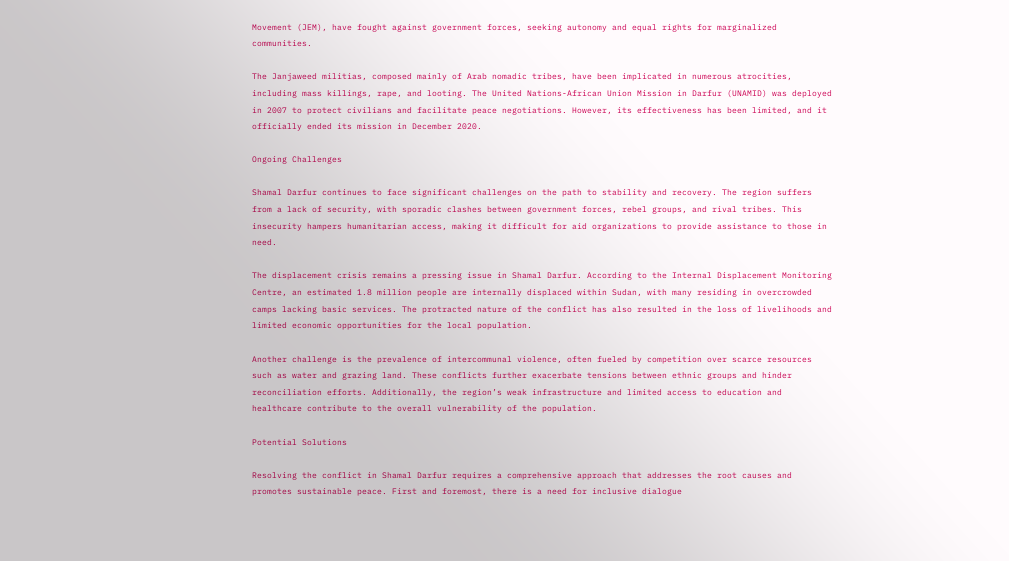Movement (JEM), have fought against government forces, seeking autonomy and equal rights for marginalized communities.

The Janjaweed militias, composed mainly of Arab nomadic tribes, have been implicated in numerous atrocities, including mass killings, rape, and looting. The United Nations-African Union Mission in Darfur (UNAMID) was deployed in 2007 to protect civilians and facilitate peace negotiations. However, its effectiveness has been limited, and it officially ended its mission in December 2020.

Ongoing Challenges

Shamal Darfur continues to face significant challenges on the path to stability and recovery. The region suffers from a lack of security, with sporadic clashes between government forces, rebel groups, and rival tribes. This insecurity hampers humanitarian access, making it difficult for aid organizations to provide assistance to those in need.

The displacement crisis remains a pressing issue in Shamal Darfur. According to the Internal Displacement Monitoring Centre, an estimated 1.8 million people are internally displaced within Sudan, with many residing in overcrowded camps lacking basic services. The protracted nature of the conflict has also resulted in the loss of livelihoods and limited economic opportunities for the local population.

Another challenge is the prevalence of intercommunal violence, often fueled by competition over scarce resources such as water and grazing land. These conflicts further exacerbate tensions between ethnic groups and hinder reconciliation efforts. Additionally, the region’s weak infrastructure and limited access to education and healthcare contribute to the overall vulnerability of the population.

Potential Solutions

Resolving the conflict in Shamal Darfur requires a comprehensive approach that addresses the root causes and promotes sustainable peace. First and foremost, there is a need for inclusive dialogue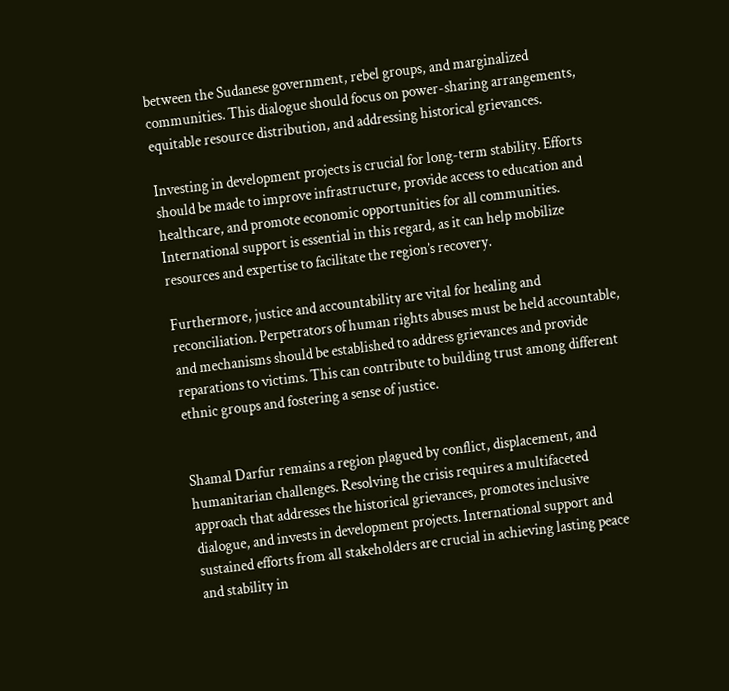between the Sudanese government, rebel groups, and marginalized communities. This dialogue should focus on power-sharing arrangements, equitable resource distribution, and addressing historical grievances.

Investing in development projects is crucial for long-term stability. Efforts should be made to improve infrastructure, provide access to education and healthcare, and promote economic opportunities for all communities. International support is essential in this regard, as it can help mobilize resources and expertise to facilitate the region’s recovery.

Furthermore, justice and accountability are vital for healing and reconciliation. Perpetrators of human rights abuses must be held accountable, and mechanisms should be established to address grievances and provide reparations to victims. This can contribute to building trust among different ethnic groups and fostering a sense of justice.


Shamal Darfur remains a region plagued by conflict, displacement, and humanitarian challenges. Resolving the crisis requires a multifaceted approach that addresses the historical grievances, promotes inclusive dialogue, and invests in development projects. International support and sustained efforts from all stakeholders are crucial in achieving lasting peace and stability in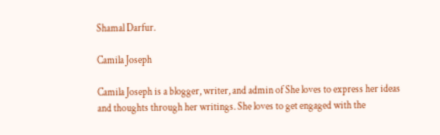Shamal Darfur.

Camila Joseph

Camila Joseph is a blogger, writer, and admin of She loves to express her ideas and thoughts through her writings. She loves to get engaged with the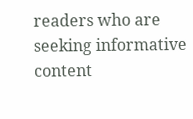readers who are seeking informative content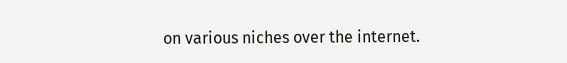on various niches over the internet.